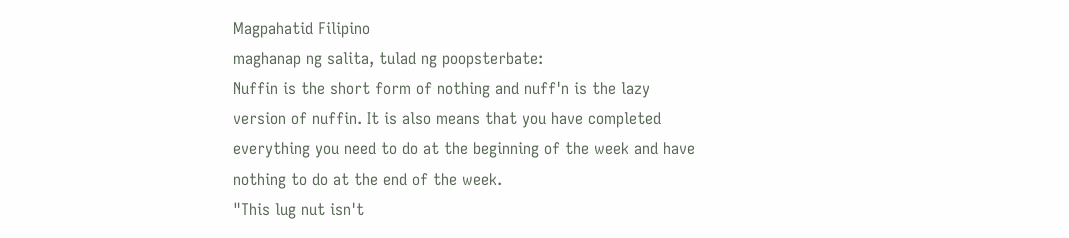Magpahatid Filipino
maghanap ng salita, tulad ng poopsterbate:
Nuffin is the short form of nothing and nuff'n is the lazy version of nuffin. It is also means that you have completed everything you need to do at the beginning of the week and have nothing to do at the end of the week.
"This lug nut isn't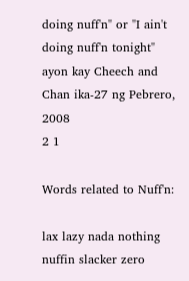doing nuff'n" or "I ain't doing nuff'n tonight"
ayon kay Cheech and Chan ika-27 ng Pebrero, 2008
2 1

Words related to Nuff'n:

lax lazy nada nothing nuffin slacker zero